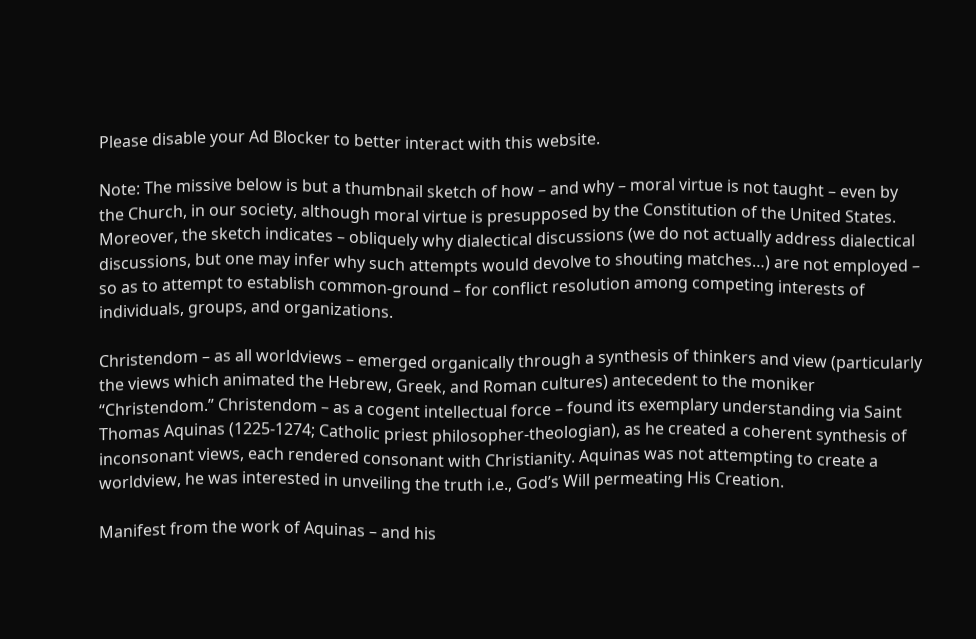Please disable your Ad Blocker to better interact with this website.

Note: The missive below is but a thumbnail sketch of how – and why – moral virtue is not taught – even by the Church, in our society, although moral virtue is presupposed by the Constitution of the United States. Moreover, the sketch indicates – obliquely why dialectical discussions (we do not actually address dialectical discussions, but one may infer why such attempts would devolve to shouting matches…) are not employed – so as to attempt to establish common-ground – for conflict resolution among competing interests of individuals, groups, and organizations.

Christendom – as all worldviews – emerged organically through a synthesis of thinkers and view (particularly the views which animated the Hebrew, Greek, and Roman cultures) antecedent to the moniker “Christendom.” Christendom – as a cogent intellectual force – found its exemplary understanding via Saint Thomas Aquinas (1225-1274; Catholic priest philosopher-theologian), as he created a coherent synthesis of inconsonant views, each rendered consonant with Christianity. Aquinas was not attempting to create a worldview, he was interested in unveiling the truth i.e., God’s Will permeating His Creation.

Manifest from the work of Aquinas – and his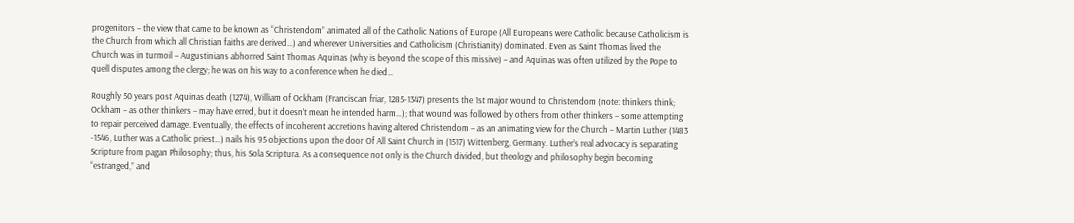progenitors – the view that came to be known as “Christendom” animated all of the Catholic Nations of Europe (All Europeans were Catholic because Catholicism is the Church from which all Christian faiths are derived…) and wherever Universities and Catholicism (Christianity) dominated. Even as Saint Thomas lived the Church was in turmoil – Augustinians abhorred Saint Thomas Aquinas (why is beyond the scope of this missive) – and Aquinas was often utilized by the Pope to quell disputes among the clergy; he was on his way to a conference when he died…

Roughly 50 years post Aquinas death (1274), William of Ockham (Franciscan friar, 1285-1347) presents the 1st major wound to Christendom (note: thinkers think; Ockham – as other thinkers – may have erred, but it doesn’t mean he intended harm…); that wound was followed by others from other thinkers – some attempting to repair perceived damage. Eventually, the effects of incoherent accretions having altered Christendom – as an animating view for the Church – Martin Luther (1483 -1546, Luther was a Catholic priest…) nails his 95 objections upon the door Of All Saint Church in (1517) Wittenberg, Germany. Luther’s real advocacy is separating Scripture from pagan Philosophy; thus, his Sola Scriptura. As a consequence not only is the Church divided, but theology and philosophy begin becoming “estranged,” and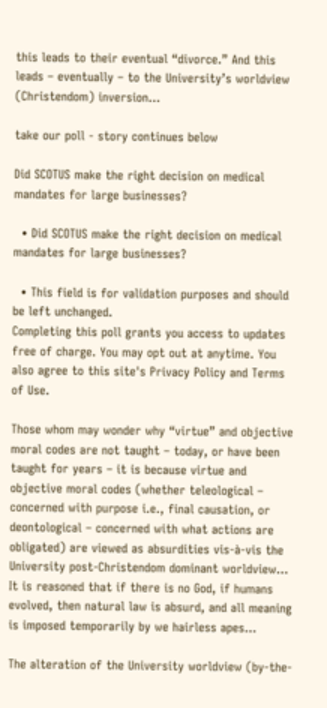this leads to their eventual “divorce.” And this leads – eventually – to the University’s worldview (Christendom) inversion…

take our poll - story continues below

Did SCOTUS make the right decision on medical mandates for large businesses?

  • Did SCOTUS make the right decision on medical mandates for large businesses?

  • This field is for validation purposes and should be left unchanged.
Completing this poll grants you access to updates free of charge. You may opt out at anytime. You also agree to this site's Privacy Policy and Terms of Use.

Those whom may wonder why “virtue” and objective moral codes are not taught – today, or have been taught for years – it is because virtue and objective moral codes (whether teleological – concerned with purpose i.e., final causation, or deontological – concerned with what actions are obligated) are viewed as absurdities vis-à-vis the University post-Christendom dominant worldview… It is reasoned that if there is no God, if humans evolved, then natural law is absurd, and all meaning is imposed temporarily by we hairless apes…

The alteration of the University worldview (by-the-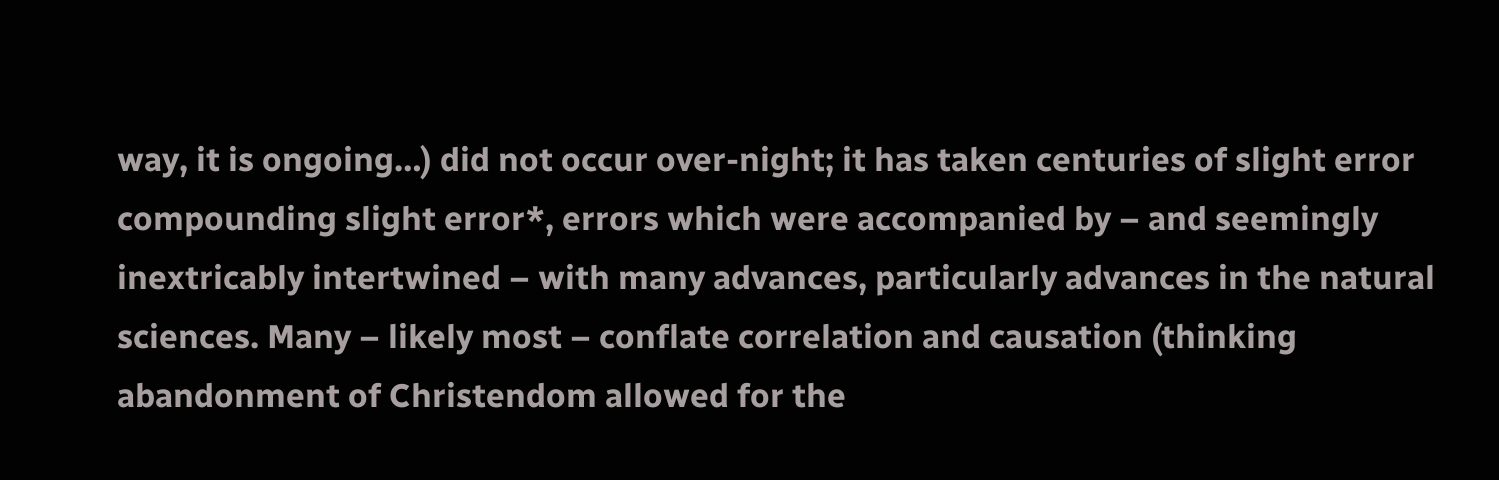way, it is ongoing…) did not occur over-night; it has taken centuries of slight error compounding slight error*, errors which were accompanied by – and seemingly inextricably intertwined – with many advances, particularly advances in the natural sciences. Many – likely most – conflate correlation and causation (thinking abandonment of Christendom allowed for the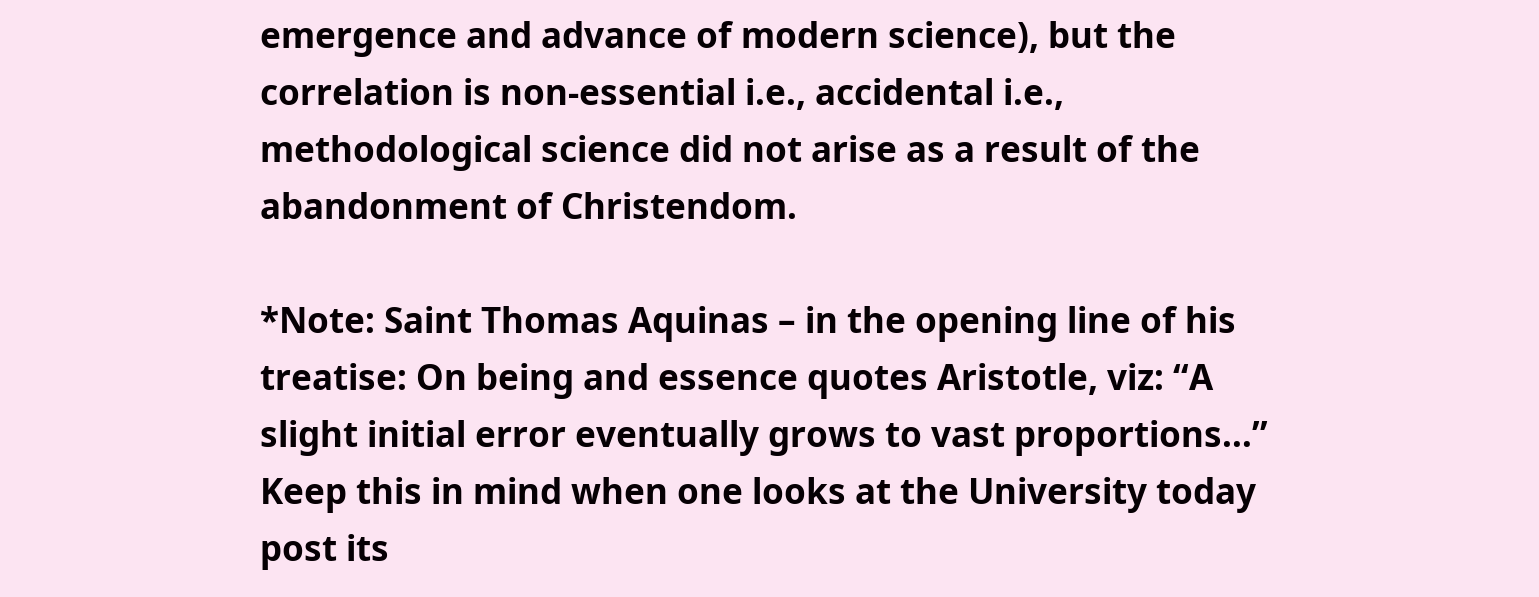emergence and advance of modern science), but the correlation is non-essential i.e., accidental i.e., methodological science did not arise as a result of the abandonment of Christendom.

*Note: Saint Thomas Aquinas – in the opening line of his treatise: On being and essence quotes Aristotle, viz: “A slight initial error eventually grows to vast proportions…” Keep this in mind when one looks at the University today post its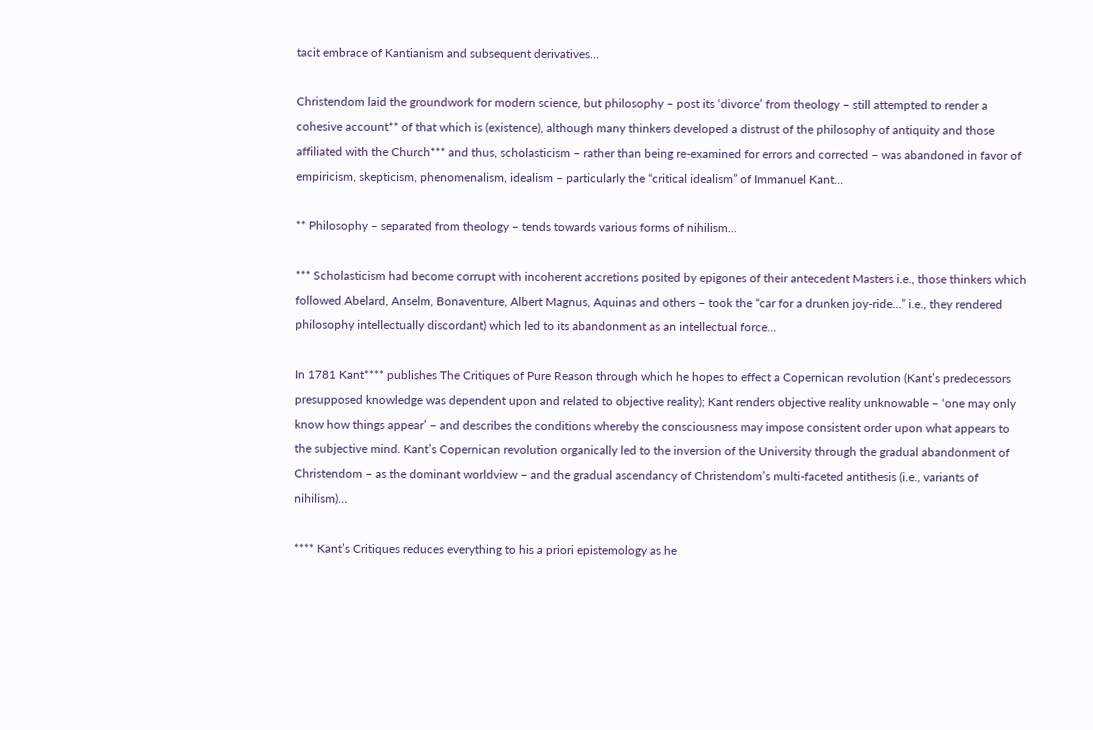tacit embrace of Kantianism and subsequent derivatives…

Christendom laid the groundwork for modern science, but philosophy – post its ‘divorce’ from theology – still attempted to render a cohesive account** of that which is (existence), although many thinkers developed a distrust of the philosophy of antiquity and those affiliated with the Church*** and thus, scholasticism – rather than being re-examined for errors and corrected – was abandoned in favor of empiricism, skepticism, phenomenalism, idealism – particularly the “critical idealism” of Immanuel Kant…

** Philosophy – separated from theology – tends towards various forms of nihilism…

*** Scholasticism had become corrupt with incoherent accretions posited by epigones of their antecedent Masters i.e., those thinkers which followed Abelard, Anselm, Bonaventure, Albert Magnus, Aquinas and others – took the “car for a drunken joy-ride…” i.e., they rendered philosophy intellectually discordant) which led to its abandonment as an intellectual force…

In 1781 Kant**** publishes The Critiques of Pure Reason through which he hopes to effect a Copernican revolution (Kant’s predecessors presupposed knowledge was dependent upon and related to objective reality); Kant renders objective reality unknowable – ‘one may only know how things appear’ – and describes the conditions whereby the consciousness may impose consistent order upon what appears to the subjective mind. Kant’s Copernican revolution organically led to the inversion of the University through the gradual abandonment of Christendom – as the dominant worldview – and the gradual ascendancy of Christendom’s multi-faceted antithesis (i.e., variants of nihilism)…

**** Kant’s Critiques reduces everything to his a priori epistemology as he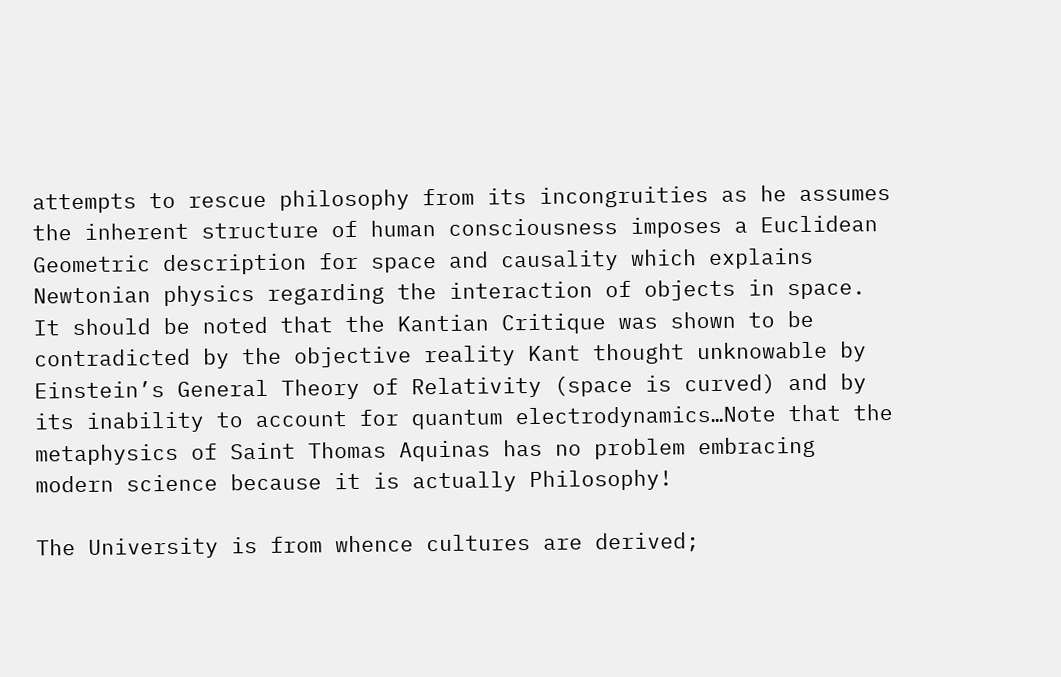attempts to rescue philosophy from its incongruities as he assumes the inherent structure of human consciousness imposes a Euclidean Geometric description for space and causality which explains Newtonian physics regarding the interaction of objects in space. It should be noted that the Kantian Critique was shown to be contradicted by the objective reality Kant thought unknowable by Einstein’s General Theory of Relativity (space is curved) and by its inability to account for quantum electrodynamics…Note that the metaphysics of Saint Thomas Aquinas has no problem embracing modern science because it is actually Philosophy!

The University is from whence cultures are derived;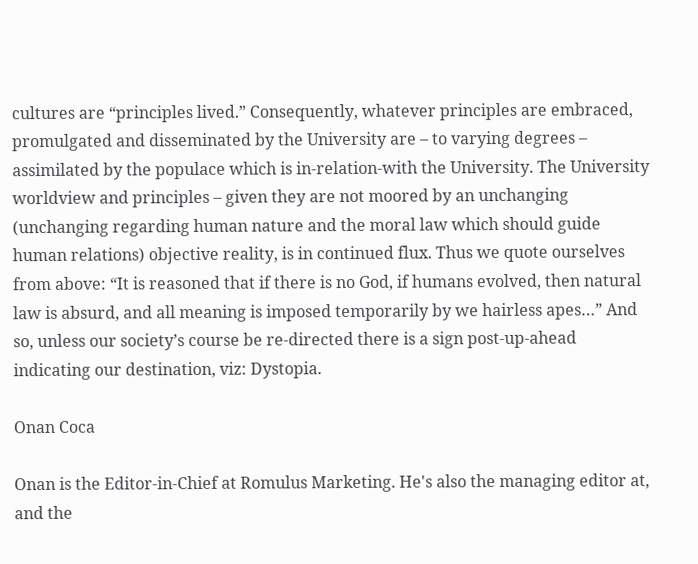cultures are “principles lived.” Consequently, whatever principles are embraced, promulgated and disseminated by the University are – to varying degrees – assimilated by the populace which is in-relation-with the University. The University worldview and principles – given they are not moored by an unchanging (unchanging regarding human nature and the moral law which should guide human relations) objective reality, is in continued flux. Thus we quote ourselves from above: “It is reasoned that if there is no God, if humans evolved, then natural law is absurd, and all meaning is imposed temporarily by we hairless apes…” And so, unless our society’s course be re-directed there is a sign post-up-ahead indicating our destination, viz: Dystopia.

Onan Coca

Onan is the Editor-in-Chief at Romulus Marketing. He's also the managing editor at, and the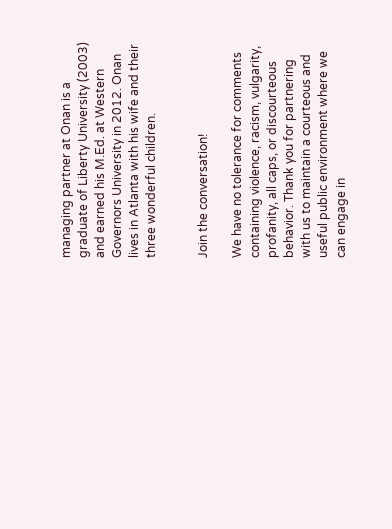managing partner at Onan is a graduate of Liberty University (2003) and earned his M.Ed. at Western Governors University in 2012. Onan lives in Atlanta with his wife and their three wonderful children.


Join the conversation!

We have no tolerance for comments containing violence, racism, vulgarity, profanity, all caps, or discourteous behavior. Thank you for partnering with us to maintain a courteous and useful public environment where we can engage in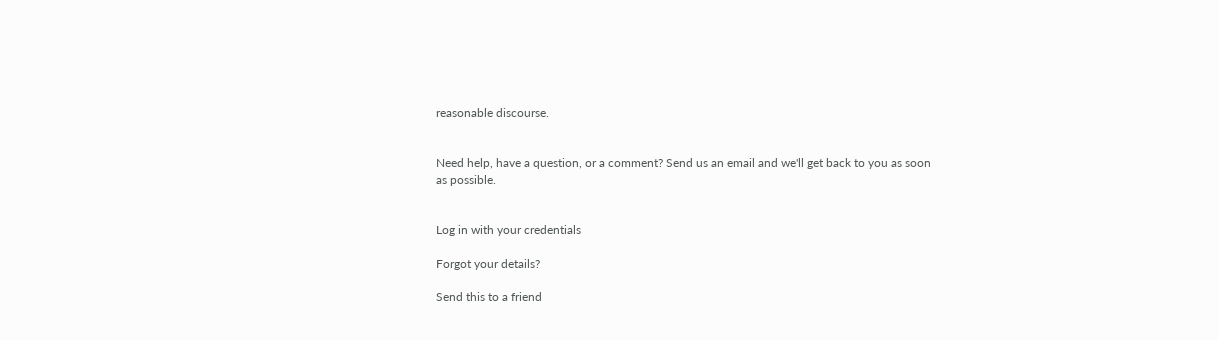reasonable discourse.


Need help, have a question, or a comment? Send us an email and we'll get back to you as soon as possible.


Log in with your credentials

Forgot your details?

Send this to a friend